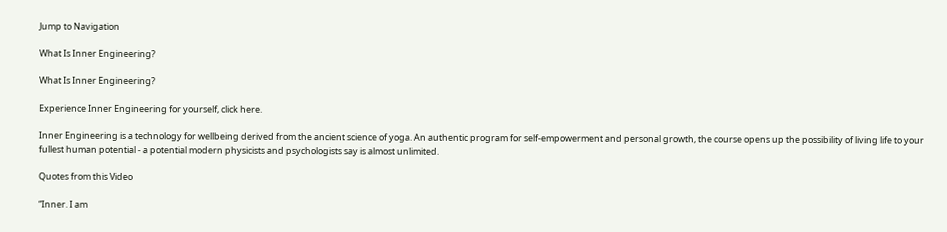Jump to Navigation

What Is Inner Engineering?

What Is Inner Engineering?

Experience Inner Engineering for yourself, click here.

Inner Engineering is a technology for wellbeing derived from the ancient science of yoga. An authentic program for self-empowerment and personal growth, the course opens up the possibility of living life to your fullest human potential - a potential modern physicists and psychologists say is almost unlimited.

Quotes from this Video

“Inner. I am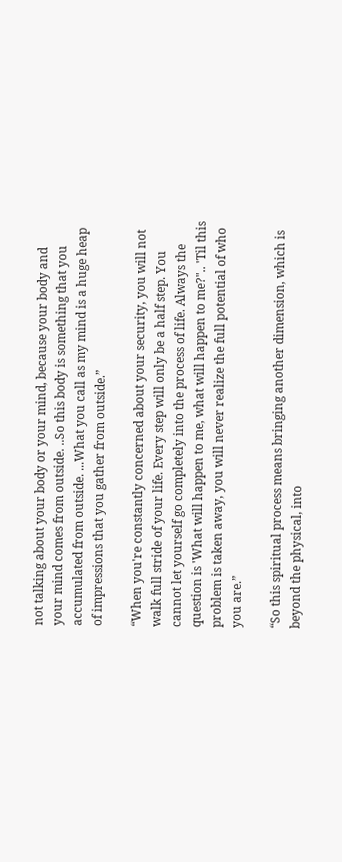not talking about your body or your mind, because your body and your mind comes from outside. ..So this body is something that you accumulated from outside. ...What you call as my mind is a huge heap of impressions that you gather from outside.”

“When you're constantly concerned about your security, you will not walk full stride of your life. Every step will only be a half step. You cannot let yourself go completely into the process of life. Always the question is 'What will happen to me, what will happen to me?".. 'Til this problem is taken away, you will never realize the full potential of who you are.”

“So this spiritual process means bringing another dimension, which is beyond the physical, into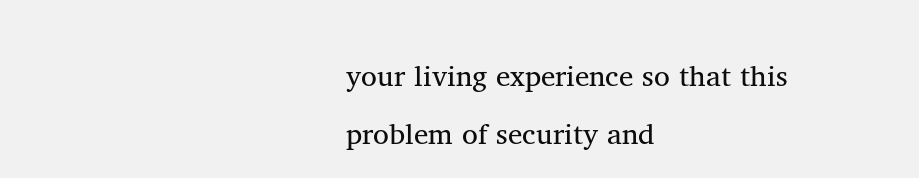your living experience so that this problem of security and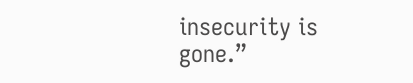insecurity is gone.”